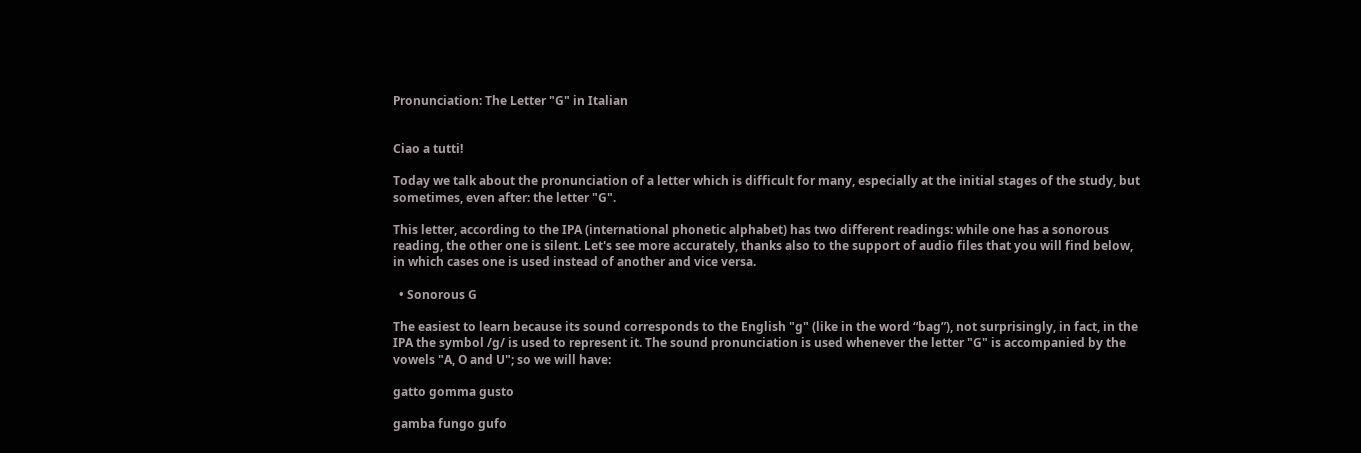Pronunciation: The Letter "G" in Italian


Ciao a tutti!

Today we talk about the pronunciation of a letter which is difficult for many, especially at the initial stages of the study, but sometimes, even after: the letter "G".

This letter, according to the IPA (international phonetic alphabet) has two different readings: while one has a sonorous reading, the other one is silent. Let's see more accurately, thanks also to the support of audio files that you will find below, in which cases one is used instead of another and vice versa.

  • Sonorous G

The easiest to learn because its sound corresponds to the English "g" (like in the word “bag”), not surprisingly, in fact, in the IPA the symbol /g/ is used to represent it. The sound pronunciation is used whenever the letter "G" is accompanied by the vowels "A, O and U"; so we will have:

gatto gomma gusto

gamba fungo gufo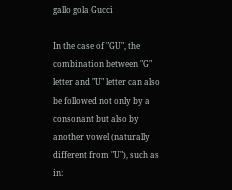gallo gola Gucci

In the case of "GU", the combination between "G" letter and "U" letter can also be followed not only by a consonant but also by another vowel (naturally different from "U"), such as in: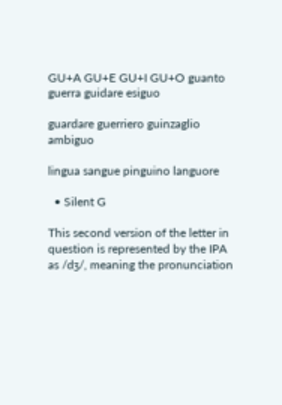GU+A GU+E GU+I GU+O guanto guerra guidare esiguo

guardare guerriero guinzaglio ambiguo

lingua sangue pinguino languore

  • Silent G

This second version of the letter in question is represented by the IPA as /dʒ/, meaning the pronunciation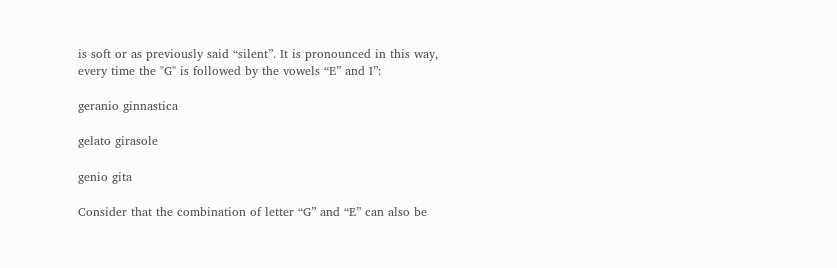is soft or as previously said “silent”. It is pronounced in this way, every time the "G" is followed by the vowels “E” and I”:

geranio ginnastica

gelato girasole

genio gita

Consider that the combination of letter “G” and “E” can also be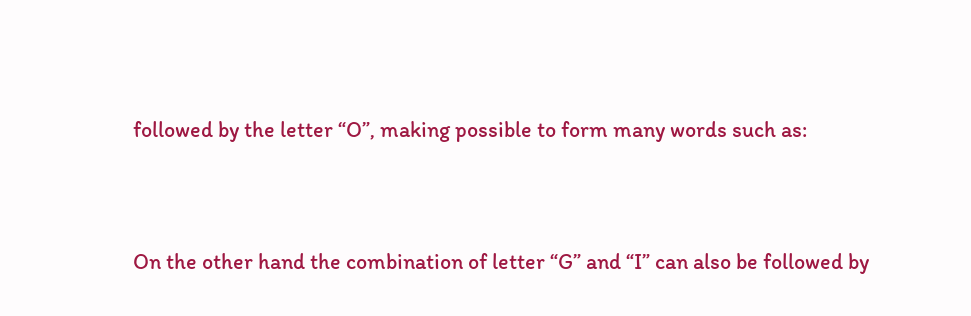followed by the letter “O”, making possible to form many words such as:




On the other hand the combination of letter “G” and “I” can also be followed by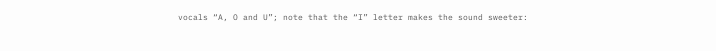vocals “A, O and U”; note that the “I” letter makes the sound sweeter: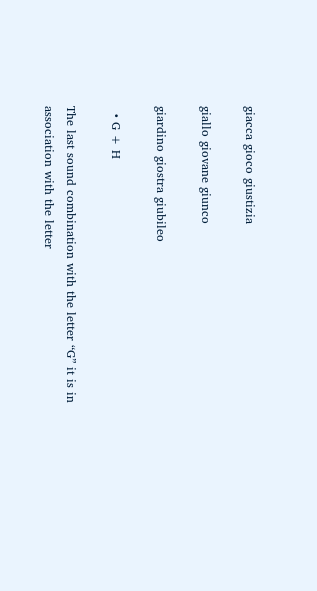giacca gioco giustizia

giallo giovane giunco

giardino giostra giubileo

  • G + H

The last sound combination with the letter “G” it is in association with the letter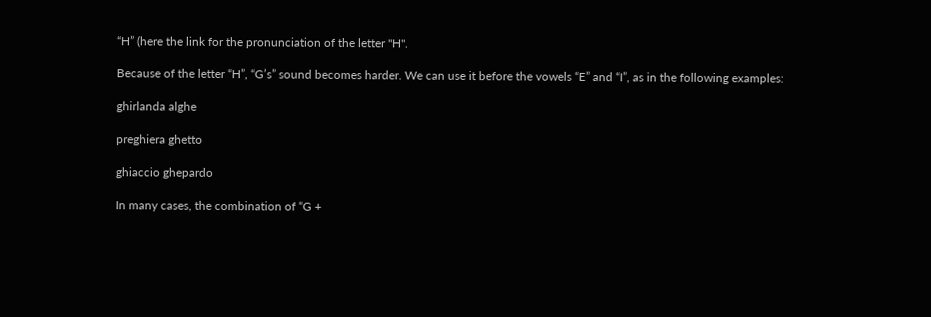“H” (here the link for the pronunciation of the letter "H".

Because of the letter “H”, “G’s” sound becomes harder. We can use it before the vowels “E” and “I”, as in the following examples:

ghirlanda alghe

preghiera ghetto

ghiaccio ghepardo

In many cases, the combination of “G +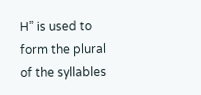H” is used to form the plural of the syllables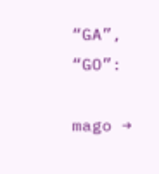“GA”, “GO”:

mago →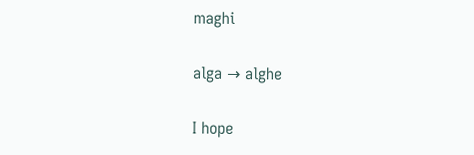maghi

alga → alghe

I hope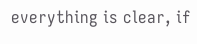everything is clear, if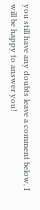you still have any doubts leave a comment below, I will be happy to answer you!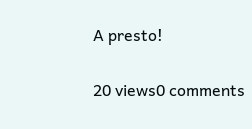A presto!

20 views0 comments